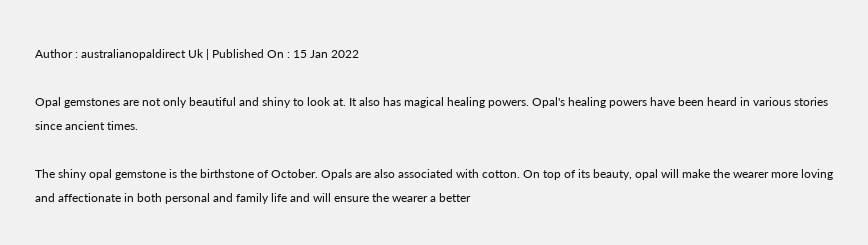Author : australianopaldirect Uk | Published On : 15 Jan 2022

Opal gemstones are not only beautiful and shiny to look at. It also has magical healing powers. Opal's healing powers have been heard in various stories since ancient times.

The shiny opal gemstone is the birthstone of October. Opals are also associated with cotton. On top of its beauty, opal will make the wearer more loving and affectionate in both personal and family life and will ensure the wearer a better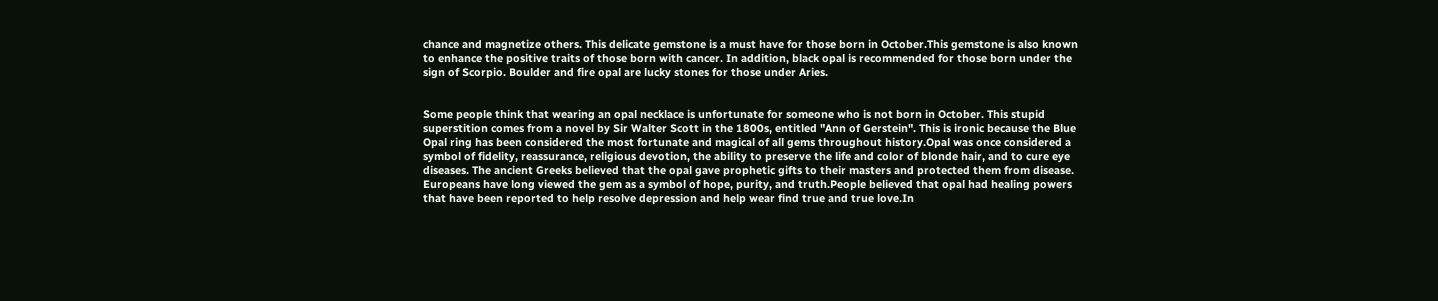chance and magnetize others. This delicate gemstone is a must have for those born in October.This gemstone is also known to enhance the positive traits of those born with cancer. In addition, black opal is recommended for those born under the sign of Scorpio. Boulder and fire opal are lucky stones for those under Aries.


Some people think that wearing an opal necklace is unfortunate for someone who is not born in October. This stupid superstition comes from a novel by Sir Walter Scott in the 1800s, entitled "Ann of Gerstein". This is ironic because the Blue Opal ring has been considered the most fortunate and magical of all gems throughout history.Opal was once considered a symbol of fidelity, reassurance, religious devotion, the ability to preserve the life and color of blonde hair, and to cure eye diseases. The ancient Greeks believed that the opal gave prophetic gifts to their masters and protected them from disease. Europeans have long viewed the gem as a symbol of hope, purity, and truth.People believed that opal had healing powers that have been reported to help resolve depression and help wear find true and true love.In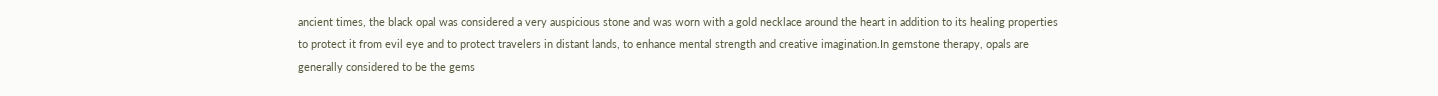ancient times, the black opal was considered a very auspicious stone and was worn with a gold necklace around the heart in addition to its healing properties to protect it from evil eye and to protect travelers in distant lands, to enhance mental strength and creative imagination.In gemstone therapy, opals are generally considered to be the gems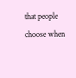that people choose when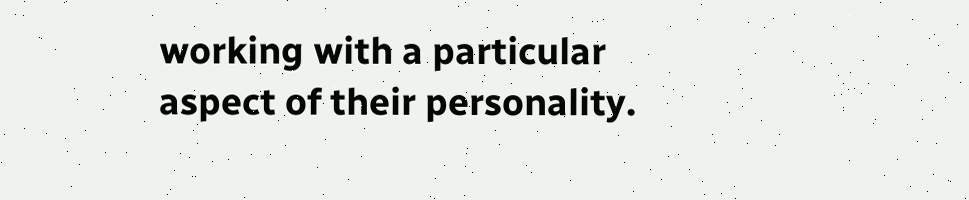working with a particular aspect of their personality.